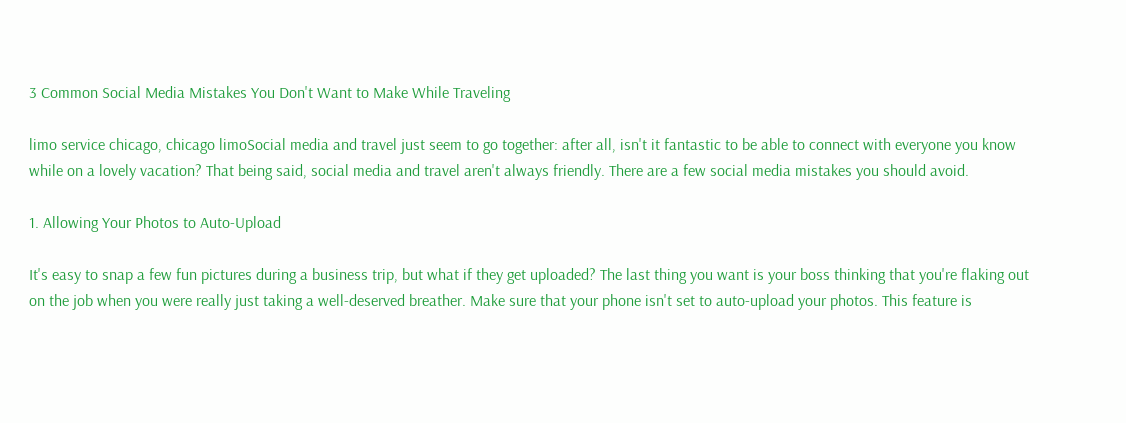3 Common Social Media Mistakes You Don't Want to Make While Traveling

limo service chicago, chicago limoSocial media and travel just seem to go together: after all, isn't it fantastic to be able to connect with everyone you know while on a lovely vacation? That being said, social media and travel aren't always friendly. There are a few social media mistakes you should avoid.

1. Allowing Your Photos to Auto-Upload

It's easy to snap a few fun pictures during a business trip, but what if they get uploaded? The last thing you want is your boss thinking that you're flaking out on the job when you were really just taking a well-deserved breather. Make sure that your phone isn't set to auto-upload your photos. This feature is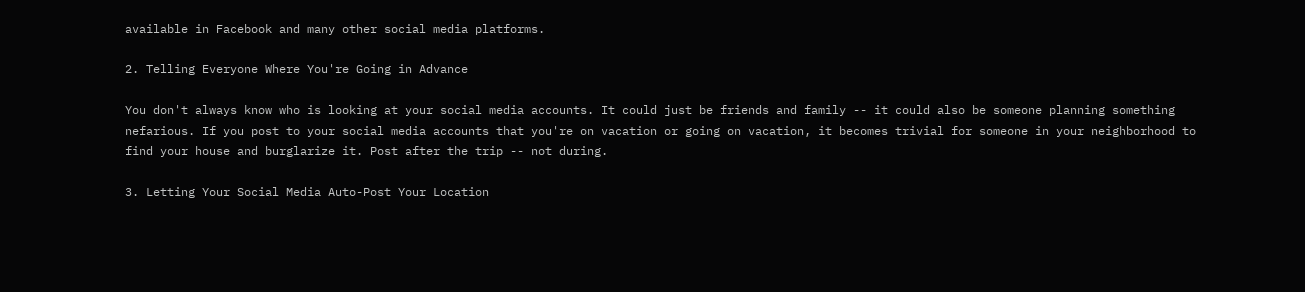available in Facebook and many other social media platforms.

2. Telling Everyone Where You're Going in Advance

You don't always know who is looking at your social media accounts. It could just be friends and family -- it could also be someone planning something nefarious. If you post to your social media accounts that you're on vacation or going on vacation, it becomes trivial for someone in your neighborhood to find your house and burglarize it. Post after the trip -- not during.

3. Letting Your Social Media Auto-Post Your Location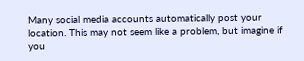Many social media accounts automatically post your location. This may not seem like a problem, but imagine if you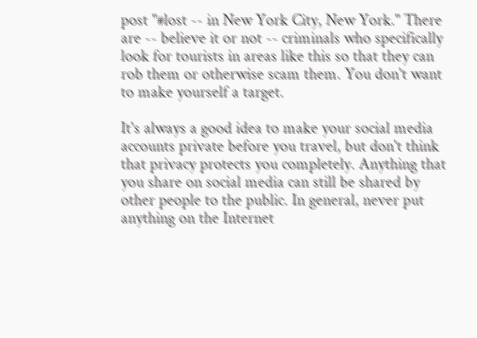post "#lost -- in New York City, New York." There are -- believe it or not -- criminals who specifically look for tourists in areas like this so that they can rob them or otherwise scam them. You don't want to make yourself a target.

It's always a good idea to make your social media accounts private before you travel, but don't think that privacy protects you completely. Anything that you share on social media can still be shared by other people to the public. In general, never put anything on the Internet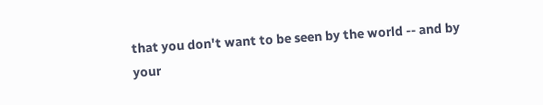that you don't want to be seen by the world -- and by your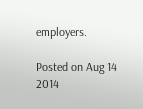employers.

Posted on Aug 14 2014